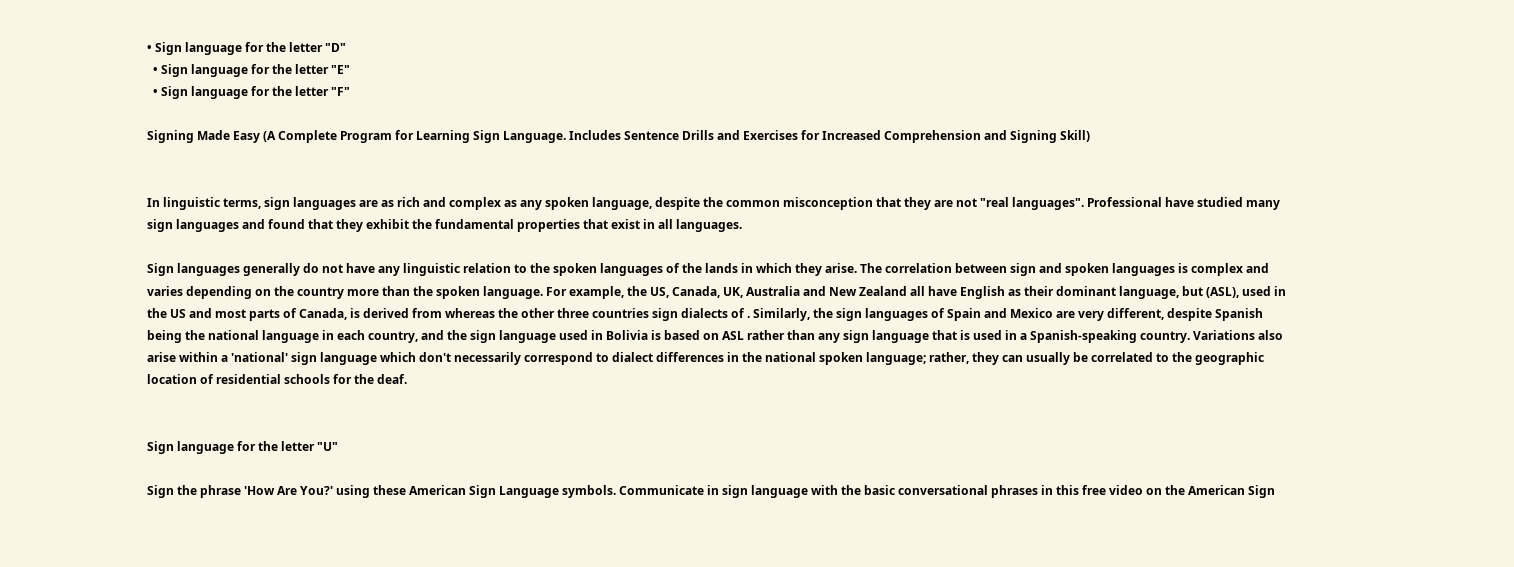• Sign language for the letter "D"
  • Sign language for the letter "E"
  • Sign language for the letter "F"

Signing Made Easy (A Complete Program for Learning Sign Language. Includes Sentence Drills and Exercises for Increased Comprehension and Signing Skill)


In linguistic terms, sign languages are as rich and complex as any spoken language, despite the common misconception that they are not "real languages". Professional have studied many sign languages and found that they exhibit the fundamental properties that exist in all languages.

Sign languages generally do not have any linguistic relation to the spoken languages of the lands in which they arise. The correlation between sign and spoken languages is complex and varies depending on the country more than the spoken language. For example, the US, Canada, UK, Australia and New Zealand all have English as their dominant language, but (ASL), used in the US and most parts of Canada, is derived from whereas the other three countries sign dialects of . Similarly, the sign languages of Spain and Mexico are very different, despite Spanish being the national language in each country, and the sign language used in Bolivia is based on ASL rather than any sign language that is used in a Spanish-speaking country. Variations also arise within a 'national' sign language which don't necessarily correspond to dialect differences in the national spoken language; rather, they can usually be correlated to the geographic location of residential schools for the deaf.


Sign language for the letter "U"

Sign the phrase 'How Are You?' using these American Sign Language symbols. Communicate in sign language with the basic conversational phrases in this free video on the American Sign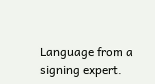Language from a signing expert.